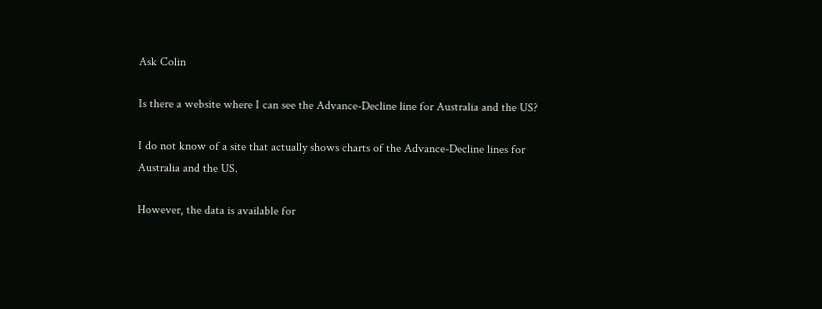Ask Colin

Is there a website where I can see the Advance-Decline line for Australia and the US?

I do not know of a site that actually shows charts of the Advance-Decline lines for Australia and the US.

However, the data is available for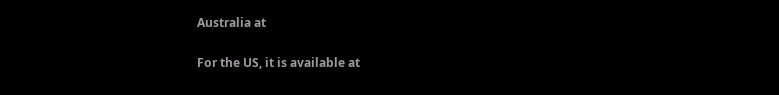Australia at

For the US, it is available at